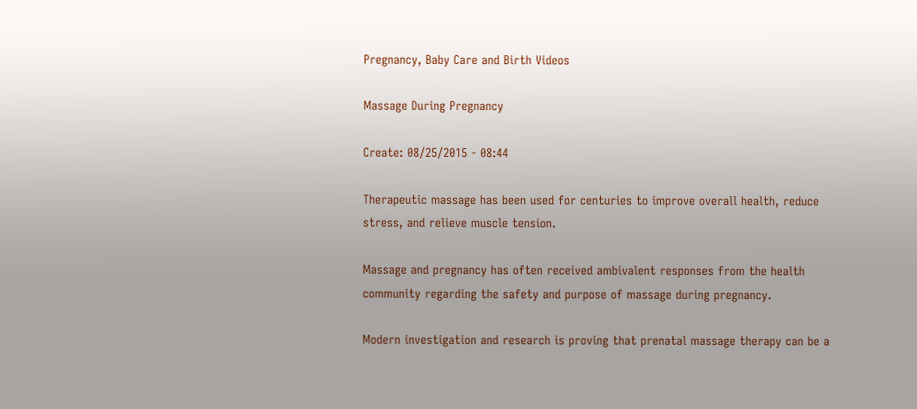Pregnancy, Baby Care and Birth Videos

Massage During Pregnancy

Create: 08/25/2015 - 08:44

Therapeutic massage has been used for centuries to improve overall health, reduce stress, and relieve muscle tension.

Massage and pregnancy has often received ambivalent responses from the health community regarding the safety and purpose of massage during pregnancy.

Modern investigation and research is proving that prenatal massage therapy can be a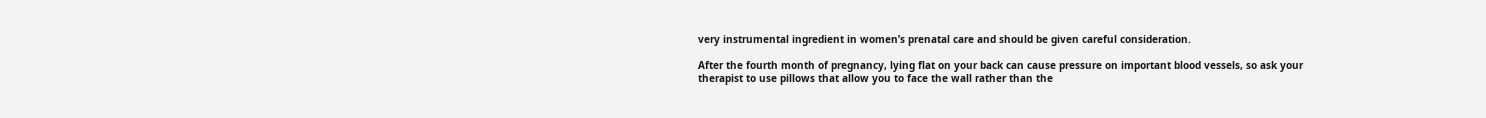very instrumental ingredient in women’s prenatal care and should be given careful consideration.

After the fourth month of pregnancy, lying flat on your back can cause pressure on important blood vessels, so ask your therapist to use pillows that allow you to face the wall rather than the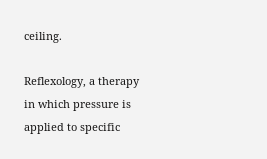ceiling.

Reflexology, a therapy in which pressure is applied to specific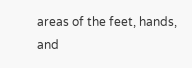areas of the feet, hands, and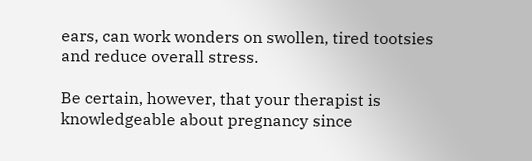ears, can work wonders on swollen, tired tootsies and reduce overall stress.

Be certain, however, that your therapist is knowledgeable about pregnancy since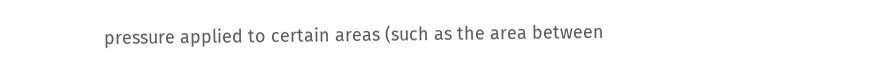pressure applied to certain areas (such as the area between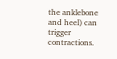the anklebone and heel) can trigger contractions.